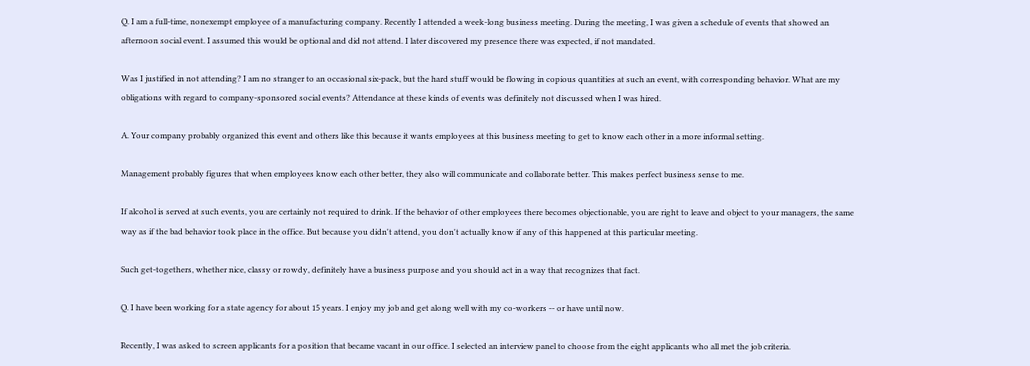Q. I am a full-time, nonexempt employee of a manufacturing company. Recently I attended a week-long business meeting. During the meeting, I was given a schedule of events that showed an afternoon social event. I assumed this would be optional and did not attend. I later discovered my presence there was expected, if not mandated.

Was I justified in not attending? I am no stranger to an occasional six-pack, but the hard stuff would be flowing in copious quantities at such an event, with corresponding behavior. What are my obligations with regard to company-sponsored social events? Attendance at these kinds of events was definitely not discussed when I was hired.

A. Your company probably organized this event and others like this because it wants employees at this business meeting to get to know each other in a more informal setting.

Management probably figures that when employees know each other better, they also will communicate and collaborate better. This makes perfect business sense to me.

If alcohol is served at such events, you are certainly not required to drink. If the behavior of other employees there becomes objectionable, you are right to leave and object to your managers, the same way as if the bad behavior took place in the office. But because you didn't attend, you don't actually know if any of this happened at this particular meeting.

Such get-togethers, whether nice, classy or rowdy, definitely have a business purpose and you should act in a way that recognizes that fact.

Q. I have been working for a state agency for about 15 years. I enjoy my job and get along well with my co-workers -- or have until now.

Recently, I was asked to screen applicants for a position that became vacant in our office. I selected an interview panel to choose from the eight applicants who all met the job criteria.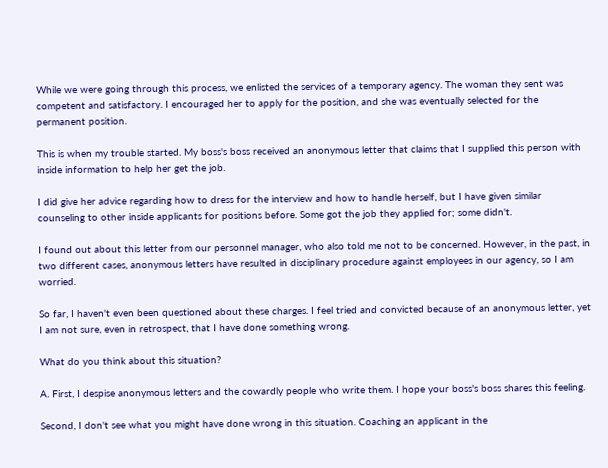While we were going through this process, we enlisted the services of a temporary agency. The woman they sent was competent and satisfactory. I encouraged her to apply for the position, and she was eventually selected for the permanent position.

This is when my trouble started. My boss's boss received an anonymous letter that claims that I supplied this person with inside information to help her get the job.

I did give her advice regarding how to dress for the interview and how to handle herself, but I have given similar counseling to other inside applicants for positions before. Some got the job they applied for; some didn't.

I found out about this letter from our personnel manager, who also told me not to be concerned. However, in the past, in two different cases, anonymous letters have resulted in disciplinary procedure against employees in our agency, so I am worried.

So far, I haven't even been questioned about these charges. I feel tried and convicted because of an anonymous letter, yet I am not sure, even in retrospect, that I have done something wrong.

What do you think about this situation?

A. First, I despise anonymous letters and the cowardly people who write them. I hope your boss's boss shares this feeling.

Second, I don't see what you might have done wrong in this situation. Coaching an applicant in the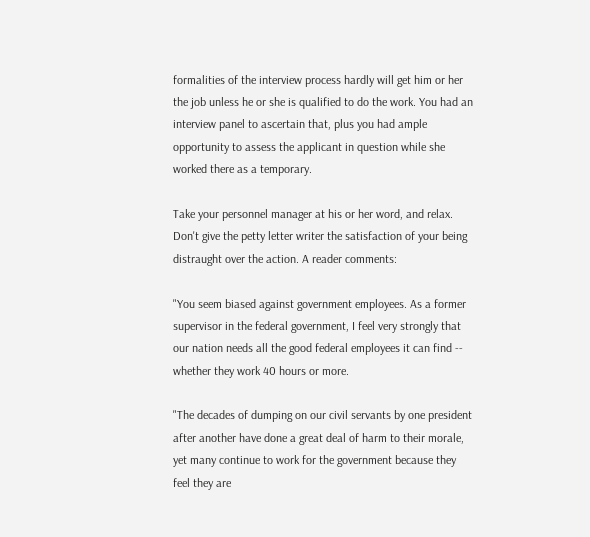formalities of the interview process hardly will get him or her the job unless he or she is qualified to do the work. You had an interview panel to ascertain that, plus you had ample opportunity to assess the applicant in question while she worked there as a temporary.

Take your personnel manager at his or her word, and relax. Don't give the petty letter writer the satisfaction of your being distraught over the action. A reader comments:

"You seem biased against government employees. As a former supervisor in the federal government, I feel very strongly that our nation needs all the good federal employees it can find -- whether they work 40 hours or more.

"The decades of dumping on our civil servants by one president after another have done a great deal of harm to their morale, yet many continue to work for the government because they feel they are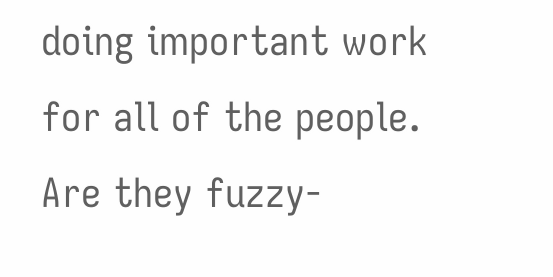doing important work for all of the people. Are they fuzzy-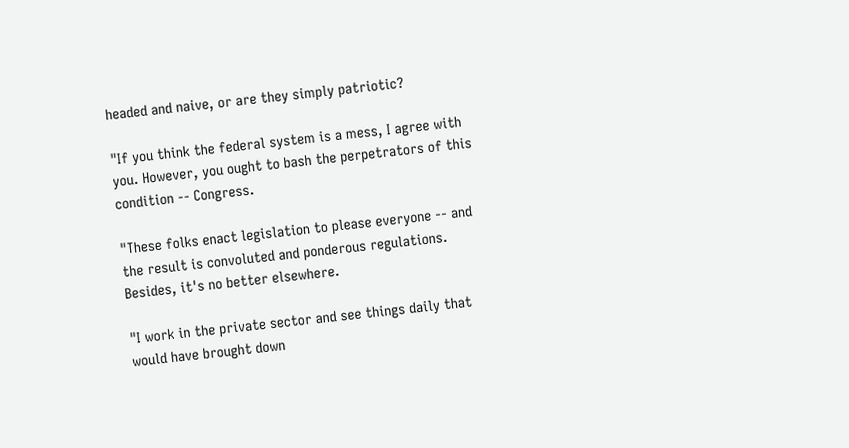headed and naive, or are they simply patriotic?

"If you think the federal system is a mess, I agree with you. However, you ought to bash the perpetrators of this condition -- Congress.

"These folks enact legislation to please everyone -- and the result is convoluted and ponderous regulations. Besides, it's no better elsewhere.

"I work in the private sector and see things daily that would have brought down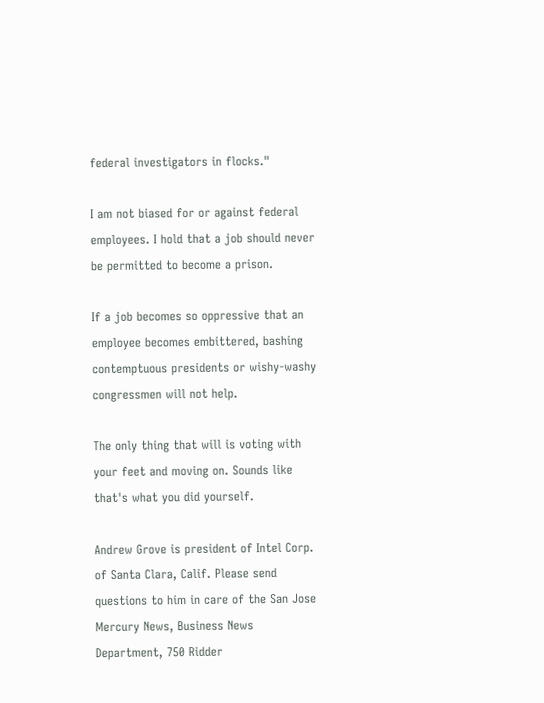federal investigators in flocks."

I am not biased for or against federal employees. I hold that a job should never be permitted to become a prison.

If a job becomes so oppressive that an employee becomes embittered, bashing contemptuous presidents or wishy-washy congressmen will not help.

The only thing that will is voting with your feet and moving on. Sounds like that's what you did yourself.

Andrew Grove is president of Intel Corp. of Santa Clara, Calif. Please send questions to him in care of the San Jose Mercury News, Business News Department, 750 Ridder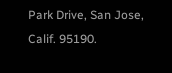Park Drive, San Jose, Calif. 95190.